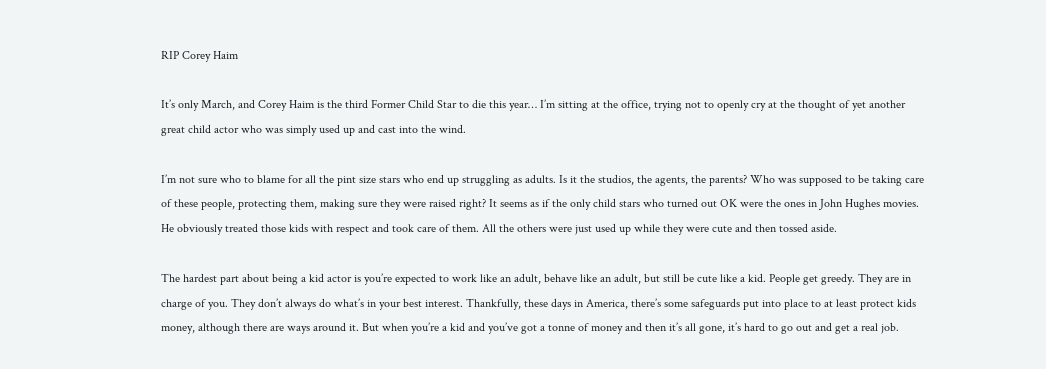RIP Corey Haim

It’s only March, and Corey Haim is the third Former Child Star to die this year… I’m sitting at the office, trying not to openly cry at the thought of yet another great child actor who was simply used up and cast into the wind.

I’m not sure who to blame for all the pint size stars who end up struggling as adults. Is it the studios, the agents, the parents? Who was supposed to be taking care of these people, protecting them, making sure they were raised right? It seems as if the only child stars who turned out OK were the ones in John Hughes movies. He obviously treated those kids with respect and took care of them. All the others were just used up while they were cute and then tossed aside.

The hardest part about being a kid actor is you’re expected to work like an adult, behave like an adult, but still be cute like a kid. People get greedy. They are in charge of you. They don’t always do what’s in your best interest. Thankfully, these days in America, there’s some safeguards put into place to at least protect kids money, although there are ways around it. But when you’re a kid and you’ve got a tonne of money and then it’s all gone, it’s hard to go out and get a real job.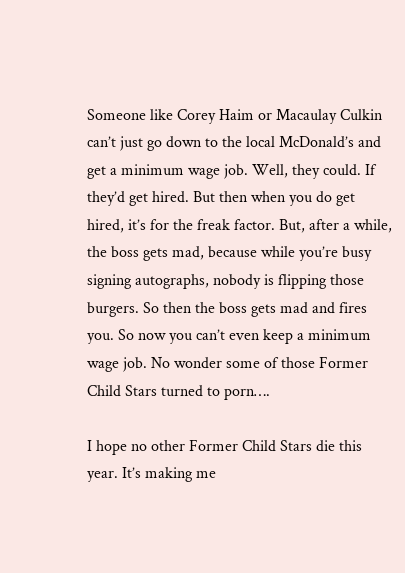Someone like Corey Haim or Macaulay Culkin can’t just go down to the local McDonald’s and get a minimum wage job. Well, they could. If they’d get hired. But then when you do get hired, it’s for the freak factor. But, after a while, the boss gets mad, because while you’re busy signing autographs, nobody is flipping those burgers. So then the boss gets mad and fires you. So now you can’t even keep a minimum wage job. No wonder some of those Former Child Stars turned to porn….

I hope no other Former Child Stars die this year. It’s making me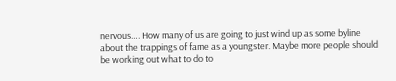nervous…. How many of us are going to just wind up as some byline about the trappings of fame as a youngster. Maybe more people should be working out what to do to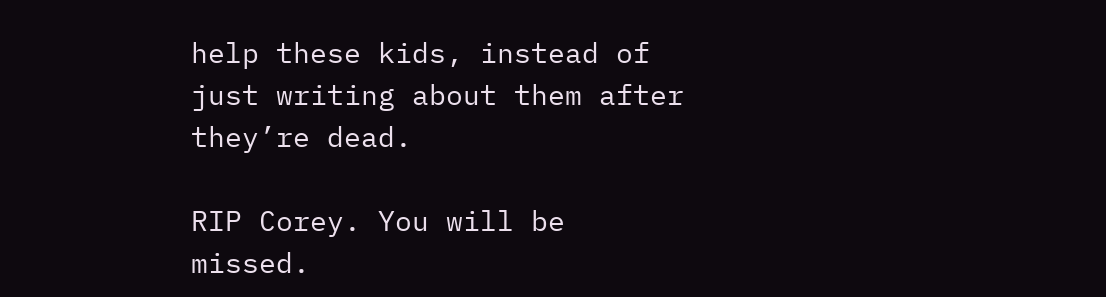help these kids, instead of just writing about them after they’re dead.

RIP Corey. You will be missed.